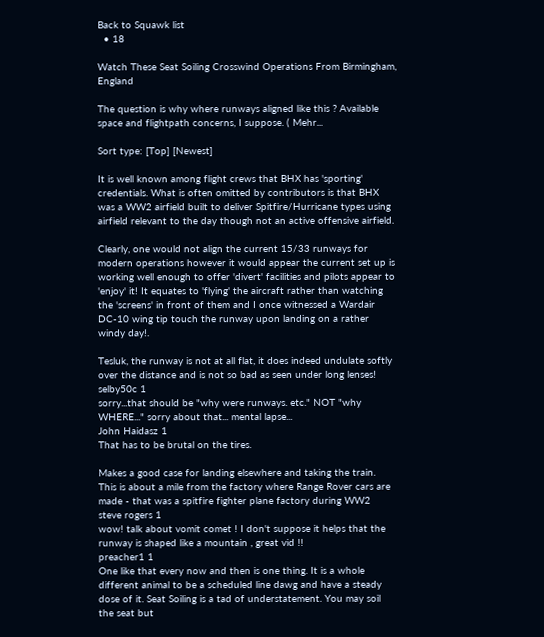Back to Squawk list
  • 18

Watch These Seat Soiling Crosswind Operations From Birmingham, England

The question is why where runways aligned like this ? Available space and flightpath concerns, I suppose. ( Mehr...

Sort type: [Top] [Newest]

It is well known among flight crews that BHX has 'sporting' credentials. What is often omitted by contributors is that BHX was a WW2 airfield built to deliver Spitfire/Hurricane types using airfield relevant to the day though not an active offensive airfield.

Clearly, one would not align the current 15/33 runways for modern operations however it would appear the current set up is working well enough to offer 'divert' facilities and pilots appear to 'enjoy' it! It equates to 'flying' the aircraft rather than watching the 'screens' in front of them and I once witnessed a Wardair DC-10 wing tip touch the runway upon landing on a rather windy day!.

Tesluk, the runway is not at all flat, it does indeed undulate softly over the distance and is not so bad as seen under long lenses!
selby50c 1
sorry...that should be "why were runways. etc." NOT "why WHERE..." sorry about that... mental lapse...
John Haidasz 1
That has to be brutal on the tires.

Makes a good case for landing elsewhere and taking the train.
This is about a mile from the factory where Range Rover cars are made - that was a spitfire fighter plane factory during WW2
steve rogers 1
wow! talk about vomit comet ! I don't suppose it helps that the runway is shaped like a mountain , great vid !!
preacher1 1
One like that every now and then is one thing. It is a whole different animal to be a scheduled line dawg and have a steady dose of it. Seat Soiling is a tad of understatement. You may soil the seat but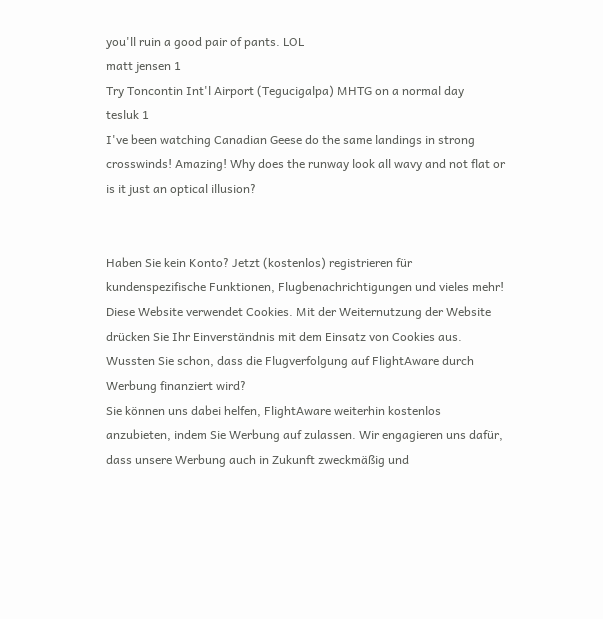you'll ruin a good pair of pants. LOL
matt jensen 1
Try Toncontin Int'l Airport (Tegucigalpa) MHTG on a normal day
tesluk 1
I've been watching Canadian Geese do the same landings in strong crosswinds! Amazing! Why does the runway look all wavy and not flat or is it just an optical illusion?


Haben Sie kein Konto? Jetzt (kostenlos) registrieren für kundenspezifische Funktionen, Flugbenachrichtigungen und vieles mehr!
Diese Website verwendet Cookies. Mit der Weiternutzung der Website drücken Sie Ihr Einverständnis mit dem Einsatz von Cookies aus.
Wussten Sie schon, dass die Flugverfolgung auf FlightAware durch Werbung finanziert wird?
Sie können uns dabei helfen, FlightAware weiterhin kostenlos anzubieten, indem Sie Werbung auf zulassen. Wir engagieren uns dafür, dass unsere Werbung auch in Zukunft zweckmäßig und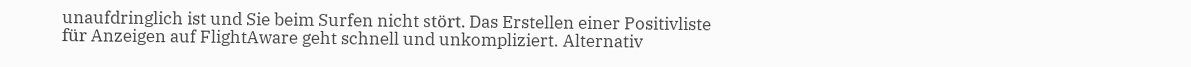unaufdringlich ist und Sie beim Surfen nicht stört. Das Erstellen einer Positivliste für Anzeigen auf FlightAware geht schnell und unkompliziert. Alternativ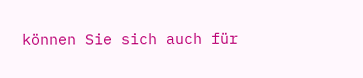können Sie sich auch für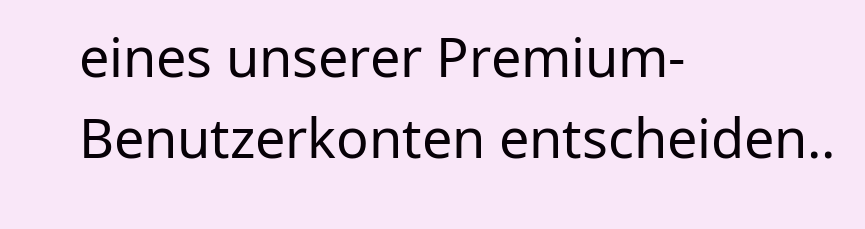eines unserer Premium-Benutzerkonten entscheiden..